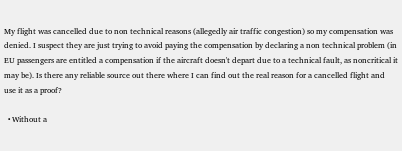My flight was cancelled due to non technical reasons (allegedly air traffic congestion) so my compensation was denied. I suspect they are just trying to avoid paying the compensation by declaring a non technical problem (in EU passengers are entitled a compensation if the aircraft doesn't depart due to a technical fault, as noncritical it may be). Is there any reliable source out there where I can find out the real reason for a cancelled flight and use it as a proof?

  • Without a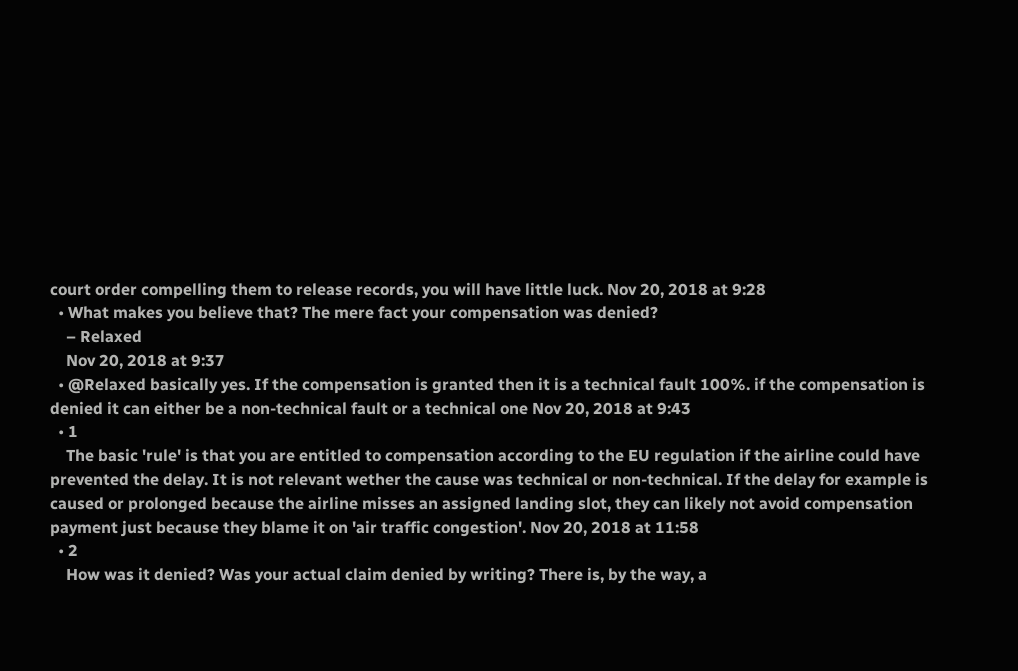court order compelling them to release records, you will have little luck. Nov 20, 2018 at 9:28
  • What makes you believe that? The mere fact your compensation was denied?
    – Relaxed
    Nov 20, 2018 at 9:37
  • @Relaxed basically yes. If the compensation is granted then it is a technical fault 100%. if the compensation is denied it can either be a non-technical fault or a technical one Nov 20, 2018 at 9:43
  • 1
    The basic 'rule' is that you are entitled to compensation according to the EU regulation if the airline could have prevented the delay. It is not relevant wether the cause was technical or non-technical. If the delay for example is caused or prolonged because the airline misses an assigned landing slot, they can likely not avoid compensation payment just because they blame it on 'air traffic congestion'. Nov 20, 2018 at 11:58
  • 2
    How was it denied? Was your actual claim denied by writing? There is, by the way, a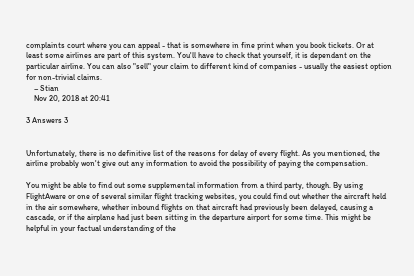complaints court where you can appeal - that is somewhere in fine print when you book tickets. Or at least some airlines are part of this system. You'll have to check that yourself, it is dependant on the particular airline. You can also "sell" your claim to different kind of companies - usually the easiest option for non-trivial claims.
    – Stian
    Nov 20, 2018 at 20:41

3 Answers 3


Unfortunately, there is no definitive list of the reasons for delay of every flight. As you mentioned, the airline probably won't give out any information to avoid the possibility of paying the compensation.

You might be able to find out some supplemental information from a third party, though. By using FlightAware or one of several similar flight tracking websites, you could find out whether the aircraft held in the air somewhere, whether inbound flights on that aircraft had previously been delayed, causing a cascade, or if the airplane had just been sitting in the departure airport for some time. This might be helpful in your factual understanding of the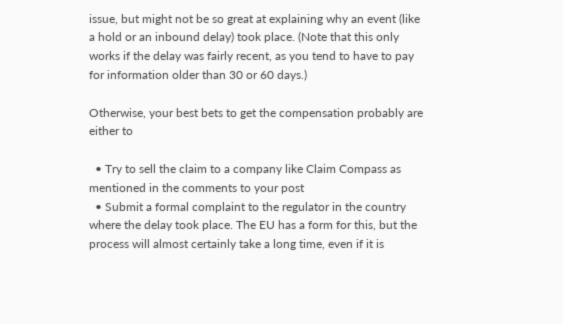issue, but might not be so great at explaining why an event (like a hold or an inbound delay) took place. (Note that this only works if the delay was fairly recent, as you tend to have to pay for information older than 30 or 60 days.)

Otherwise, your best bets to get the compensation probably are either to

  • Try to sell the claim to a company like Claim Compass as mentioned in the comments to your post
  • Submit a formal complaint to the regulator in the country where the delay took place. The EU has a form for this, but the process will almost certainly take a long time, even if it is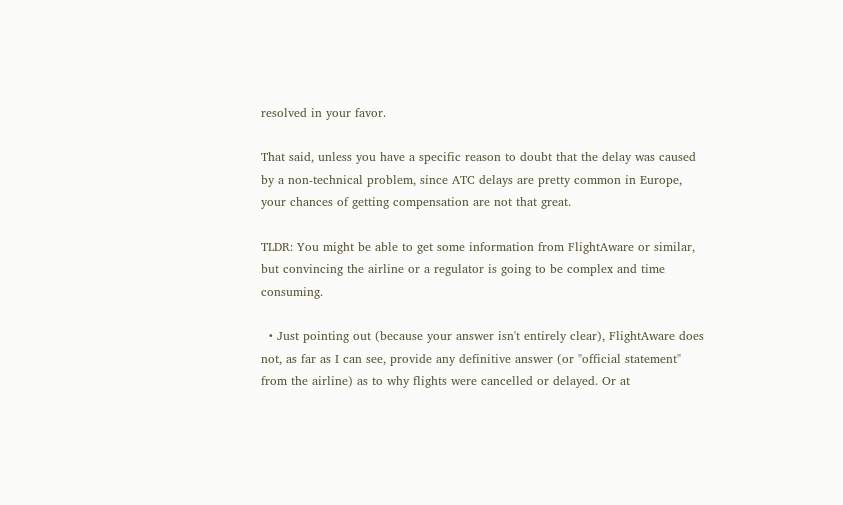resolved in your favor.

That said, unless you have a specific reason to doubt that the delay was caused by a non-technical problem, since ATC delays are pretty common in Europe, your chances of getting compensation are not that great.

TLDR: You might be able to get some information from FlightAware or similar, but convincing the airline or a regulator is going to be complex and time consuming.

  • Just pointing out (because your answer isn't entirely clear), FlightAware does not, as far as I can see, provide any definitive answer (or "official statement" from the airline) as to why flights were cancelled or delayed. Or at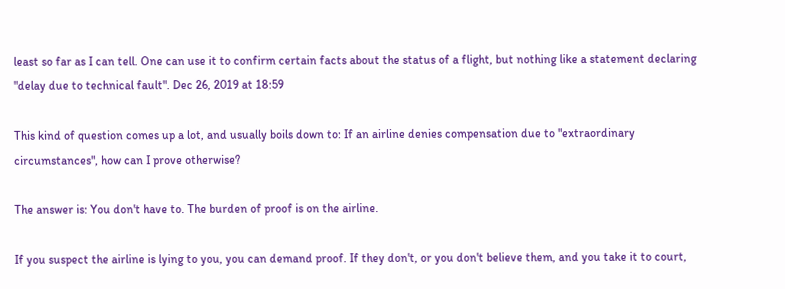least so far as I can tell. One can use it to confirm certain facts about the status of a flight, but nothing like a statement declaring "delay due to technical fault". Dec 26, 2019 at 18:59

This kind of question comes up a lot, and usually boils down to: If an airline denies compensation due to "extraordinary circumstances", how can I prove otherwise?

The answer is: You don't have to. The burden of proof is on the airline.

If you suspect the airline is lying to you, you can demand proof. If they don't, or you don't believe them, and you take it to court,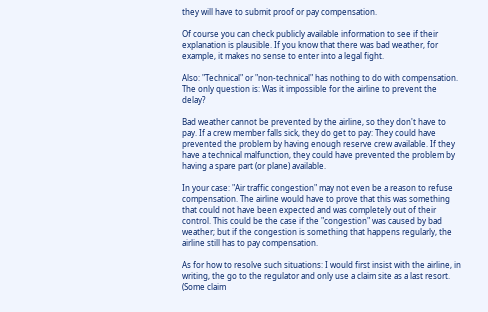they will have to submit proof or pay compensation.

Of course you can check publicly available information to see if their explanation is plausible. If you know that there was bad weather, for example, it makes no sense to enter into a legal fight.

Also: "Technical" or "non-technical" has nothing to do with compensation. The only question is: Was it impossible for the airline to prevent the delay?

Bad weather cannot be prevented by the airline, so they don't have to pay. If a crew member falls sick, they do get to pay: They could have prevented the problem by having enough reserve crew available. If they have a technical malfunction, they could have prevented the problem by having a spare part (or plane) available.

In your case: "Air traffic congestion" may not even be a reason to refuse compensation. The airline would have to prove that this was something that could not have been expected and was completely out of their control. This could be the case if the "congestion" was caused by bad weather; but if the congestion is something that happens regularly, the airline still has to pay compensation.

As for how to resolve such situations: I would first insist with the airline, in writing, the go to the regulator and only use a claim site as a last resort. (Some claim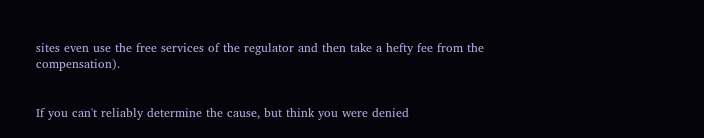sites even use the free services of the regulator and then take a hefty fee from the compensation).


If you can't reliably determine the cause, but think you were denied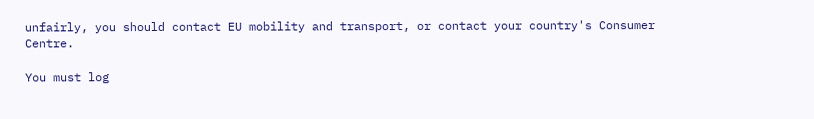unfairly, you should contact EU mobility and transport, or contact your country's Consumer Centre.

You must log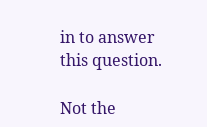in to answer this question.

Not the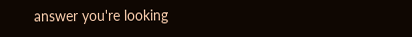answer you're looking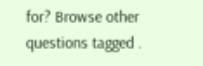for? Browse other questions tagged .